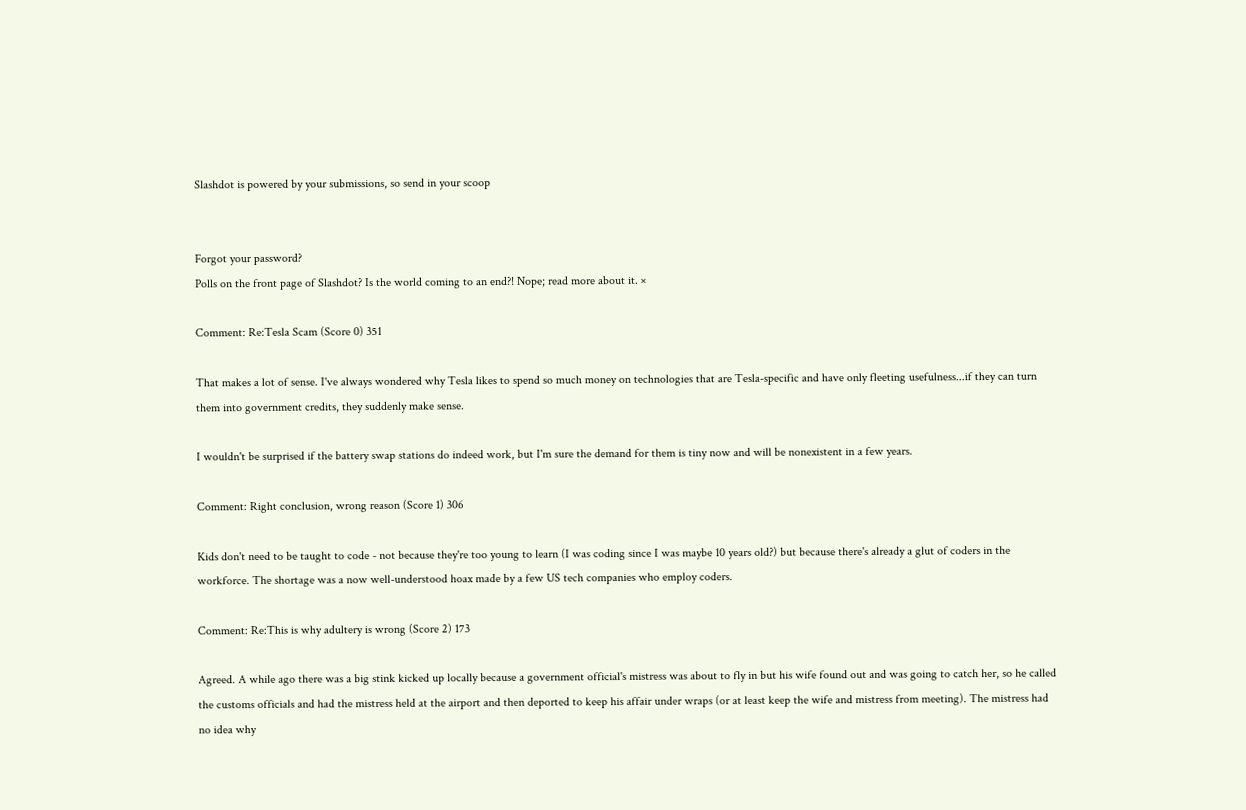Slashdot is powered by your submissions, so send in your scoop


Forgot your password?
Polls on the front page of Slashdot? Is the world coming to an end?! Nope; read more about it. ×

Comment: Re:Tesla Scam (Score 0) 351

That makes a lot of sense. I've always wondered why Tesla likes to spend so much money on technologies that are Tesla-specific and have only fleeting usefulness...if they can turn them into government credits, they suddenly make sense.

I wouldn't be surprised if the battery swap stations do indeed work, but I'm sure the demand for them is tiny now and will be nonexistent in a few years.

Comment: Right conclusion, wrong reason (Score 1) 306

Kids don't need to be taught to code - not because they're too young to learn (I was coding since I was maybe 10 years old?) but because there's already a glut of coders in the workforce. The shortage was a now well-understood hoax made by a few US tech companies who employ coders.

Comment: Re:This is why adultery is wrong (Score 2) 173

Agreed. A while ago there was a big stink kicked up locally because a government official's mistress was about to fly in but his wife found out and was going to catch her, so he called the customs officials and had the mistress held at the airport and then deported to keep his affair under wraps (or at least keep the wife and mistress from meeting). The mistress had no idea why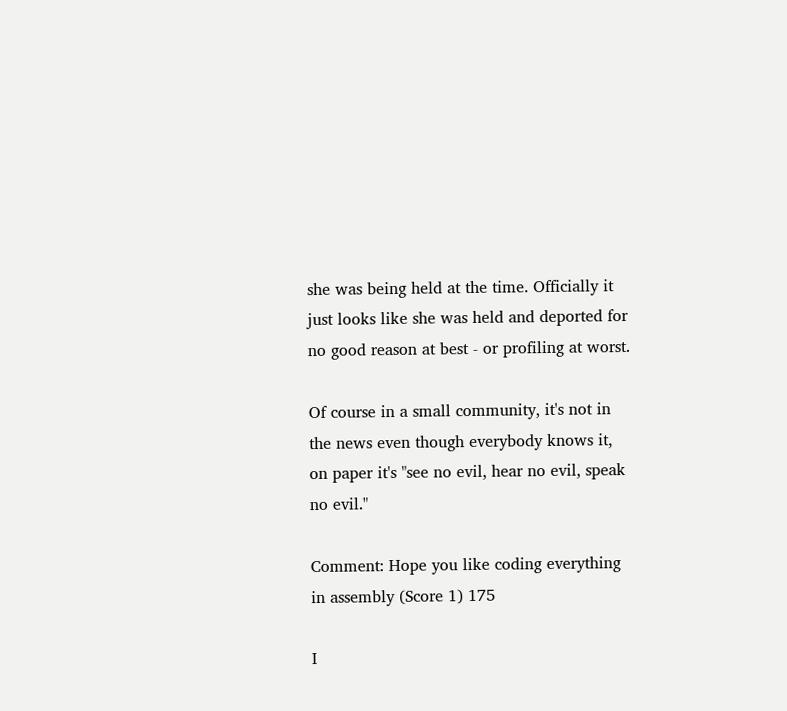she was being held at the time. Officially it just looks like she was held and deported for no good reason at best - or profiling at worst.

Of course in a small community, it's not in the news even though everybody knows it, on paper it's "see no evil, hear no evil, speak no evil."

Comment: Hope you like coding everything in assembly (Score 1) 175

I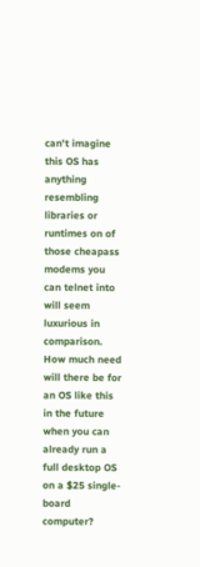can't imagine this OS has anything resembling libraries or runtimes on of those cheapass modems you can telnet into will seem luxurious in comparison. How much need will there be for an OS like this in the future when you can already run a full desktop OS on a $25 single-board computer?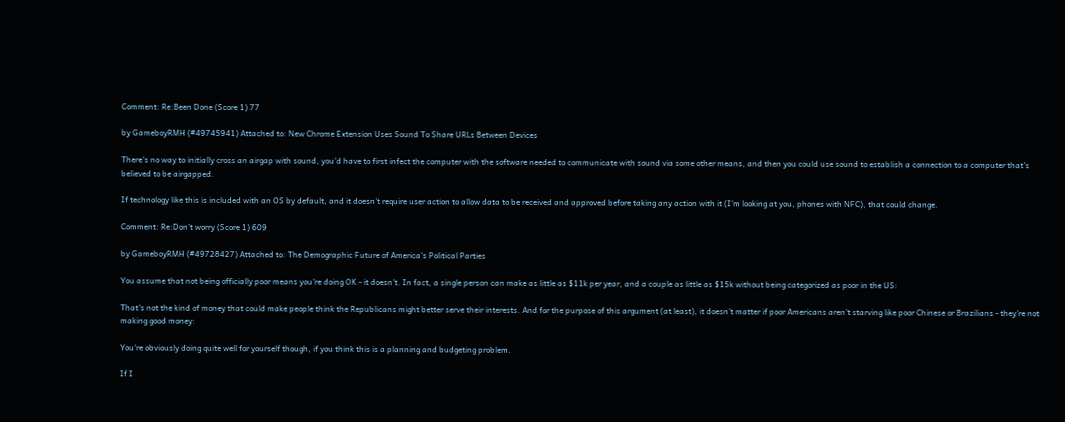Comment: Re:Been Done (Score 1) 77

by GameboyRMH (#49745941) Attached to: New Chrome Extension Uses Sound To Share URLs Between Devices

There's no way to initially cross an airgap with sound, you'd have to first infect the computer with the software needed to communicate with sound via some other means, and then you could use sound to establish a connection to a computer that's believed to be airgapped.

If technology like this is included with an OS by default, and it doesn't require user action to allow data to be received and approved before taking any action with it (I'm looking at you, phones with NFC), that could change.

Comment: Re:Don't worry (Score 1) 609

by GameboyRMH (#49728427) Attached to: The Demographic Future of America's Political Parties

You assume that not being officially poor means you're doing OK - it doesn't. In fact, a single person can make as little as $11k per year, and a couple as little as $15k without being categorized as poor in the US:

That's not the kind of money that could make people think the Republicans might better serve their interests. And for the purpose of this argument (at least), it doesn't matter if poor Americans aren't starving like poor Chinese or Brazilians - they're not making good money:

You're obviously doing quite well for yourself though, if you think this is a planning and budgeting problem.

If I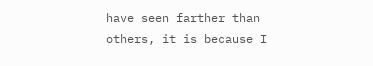have seen farther than others, it is because I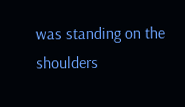was standing on the shoulders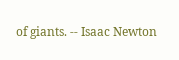of giants. -- Isaac Newton